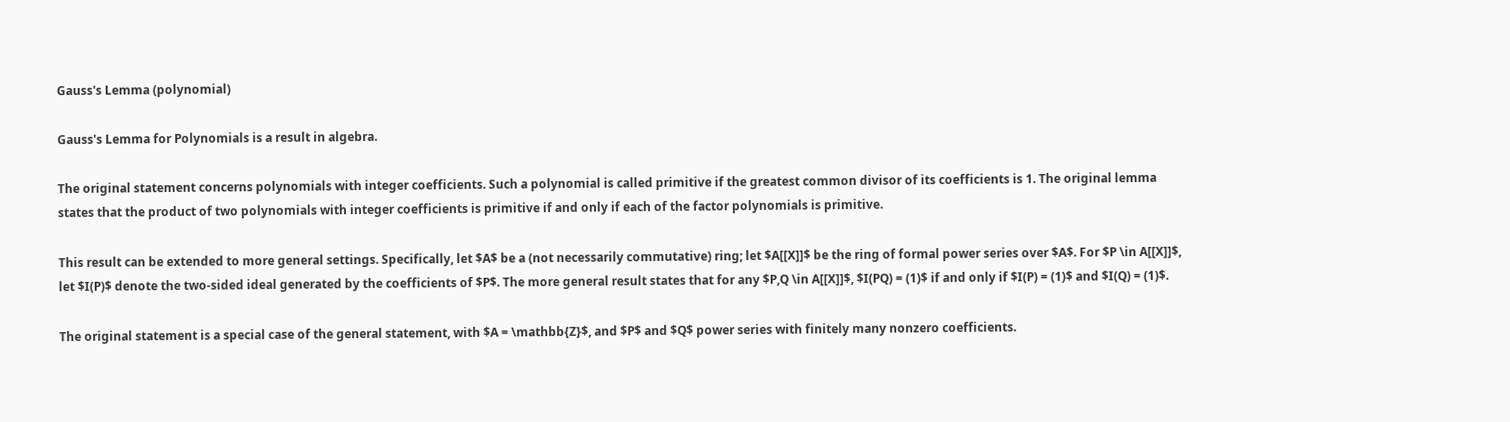Gauss's Lemma (polynomial)

Gauss's Lemma for Polynomials is a result in algebra.

The original statement concerns polynomials with integer coefficients. Such a polynomial is called primitive if the greatest common divisor of its coefficients is 1. The original lemma states that the product of two polynomials with integer coefficients is primitive if and only if each of the factor polynomials is primitive.

This result can be extended to more general settings. Specifically, let $A$ be a (not necessarily commutative) ring; let $A[[X]]$ be the ring of formal power series over $A$. For $P \in A[[X]]$, let $I(P)$ denote the two-sided ideal generated by the coefficients of $P$. The more general result states that for any $P,Q \in A[[X]]$, $I(PQ) = (1)$ if and only if $I(P) = (1)$ and $I(Q) = (1)$.

The original statement is a special case of the general statement, with $A = \mathbb{Z}$, and $P$ and $Q$ power series with finitely many nonzero coefficients.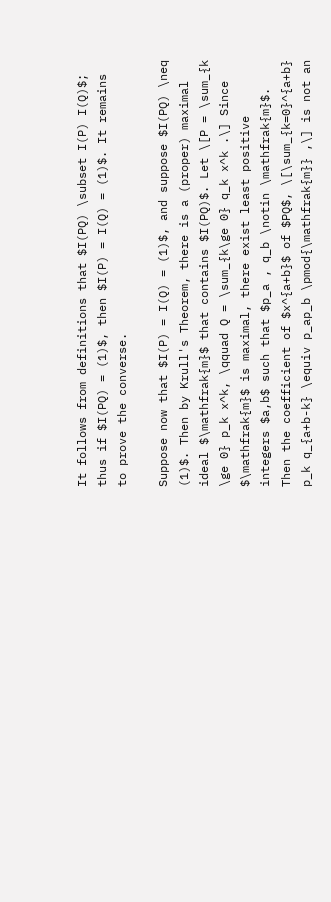It follows from definitions that $I(PQ) \subset I(P) I(Q)$; thus if $I(PQ) = (1)$, then $I(P) = I(Q) = (1)$. It remains to prove the converse.

Suppose now that $I(P) = I(Q) = (1)$, and suppose $I(PQ) \neq (1)$. Then by Krull's Theorem, there is a (proper) maximal ideal $\mathfrak{m}$ that contains $I(PQ)$. Let \[P = \sum_{k \ge 0} p_k x^k, \qquad Q = \sum_{k\ge 0} q_k x^k .\] Since $\mathfrak{m}$ is maximal, there exist least positive integers $a,b$ such that $p_a , q_b \notin \mathfrak{m}$. Then the coefficient of $x^{a+b}$ of $PQ$, \[\sum_{k=0}^{a+b} p_k q_{a+b-k} \equiv p_ap_b \pmod{\mathfrak{m}} ,\] is not an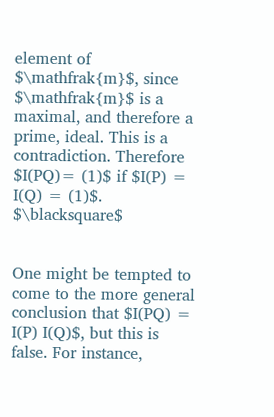element of $\mathfrak{m}$, since $\mathfrak{m}$ is a maximal, and therefore a prime, ideal. This is a contradiction. Therefore $I(PQ)= (1)$ if $I(P) = I(Q) = (1)$. $\blacksquare$


One might be tempted to come to the more general conclusion that $I(PQ) = I(P) I(Q)$, but this is false. For instance,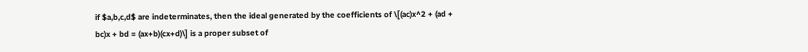if $a,b,c,d$ are indeterminates, then the ideal generated by the coefficients of \[(ac)x^2 + (ad + bc)x + bd = (ax+b)(cx+d)\] is a proper subset of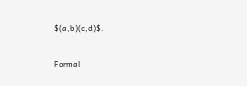$(a,b)(c,d)$.

Formal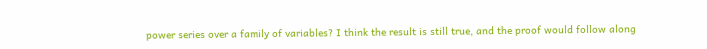power series over a family of variables? I think the result is still true, and the proof would follow along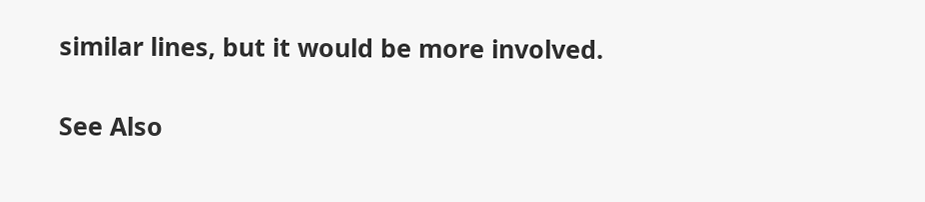similar lines, but it would be more involved.

See Also